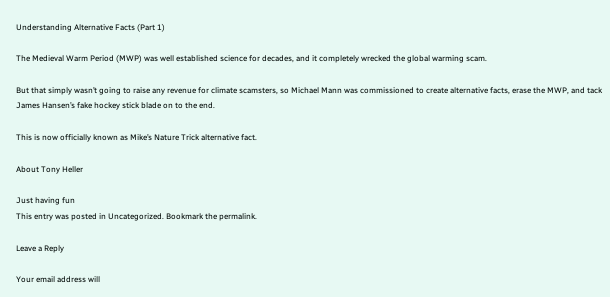Understanding Alternative Facts (Part 1)

The Medieval Warm Period (MWP) was well established science for decades, and it completely wrecked the global warming scam.

But that simply wasn’t going to raise any revenue for climate scamsters, so Michael Mann was commissioned to create alternative facts, erase the MWP, and tack James Hansen’s fake hockey stick blade on to the end.

This is now officially known as Mike’s Nature Trick alternative fact.

About Tony Heller

Just having fun
This entry was posted in Uncategorized. Bookmark the permalink.

Leave a Reply

Your email address will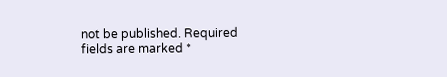not be published. Required fields are marked *